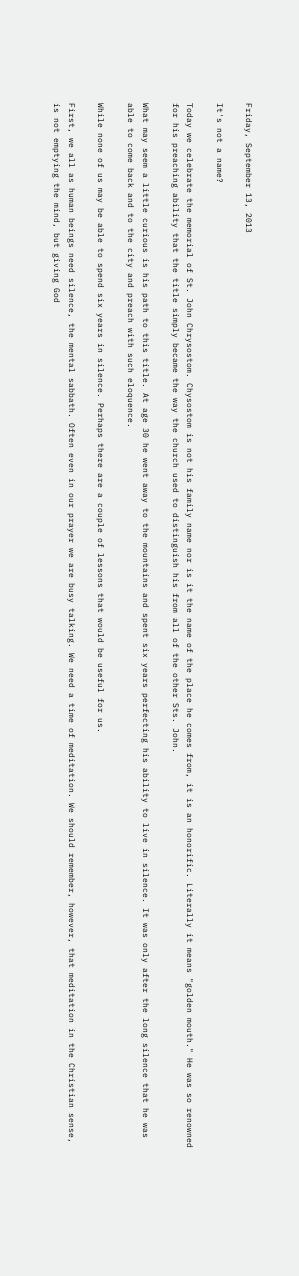Friday, September 13, 2013

It's not a name?

Today we celebrate the memorial of St. John Chrysostom. Chysostom is not his family name nor is it the name of the place he comes from, it is an honorific. Literally it means "golden mouth." He was so renowned for his preaching ability that the title simply became the way the church used to distinguish his from all of the other Sts. John.

What may seem a little curious is his path to this title. At age 30 he went away to the mountains and spent six years perfecting his ability to live in silence. It was only after the long silence that he was able to come back and to the city and preach with such eloquence.

While none of us may be able to spend six years in silence. Perhaps there are a couple of lessons that would be useful for us.

First, we all as human beings need silence, the mental sabbath. Often even in our prayer we are busy talking. We need a time of meditation. We should remember, however, that meditation in the Christian sense, is not emptying the mind, but giving God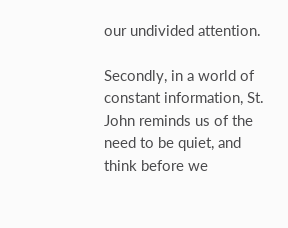our undivided attention.

Secondly, in a world of constant information, St. John reminds us of the need to be quiet, and think before we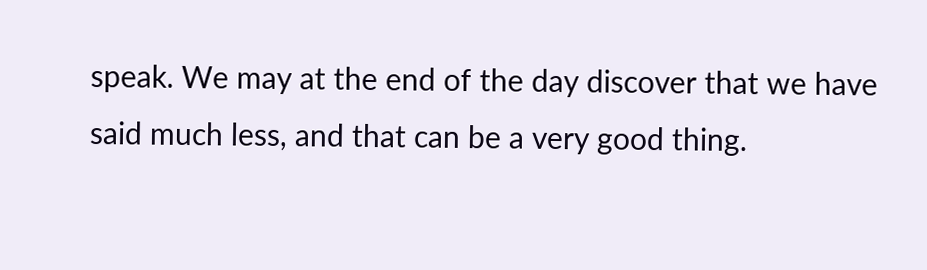speak. We may at the end of the day discover that we have said much less, and that can be a very good thing.